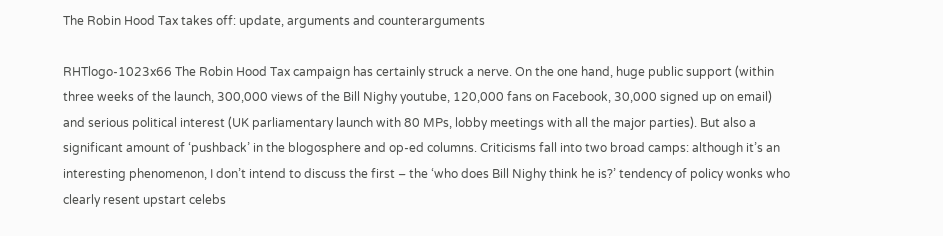The Robin Hood Tax takes off: update, arguments and counterarguments

RHTlogo-1023x66 The Robin Hood Tax campaign has certainly struck a nerve. On the one hand, huge public support (within three weeks of the launch, 300,000 views of the Bill Nighy youtube, 120,000 fans on Facebook, 30,000 signed up on email) and serious political interest (UK parliamentary launch with 80 MPs, lobby meetings with all the major parties). But also a significant amount of ‘pushback’ in the blogosphere and op-ed columns. Criticisms fall into two broad camps: although it’s an interesting phenomenon, I don’t intend to discuss the first – the ‘who does Bill Nighy think he is?’ tendency of policy wonks who clearly resent upstart celebs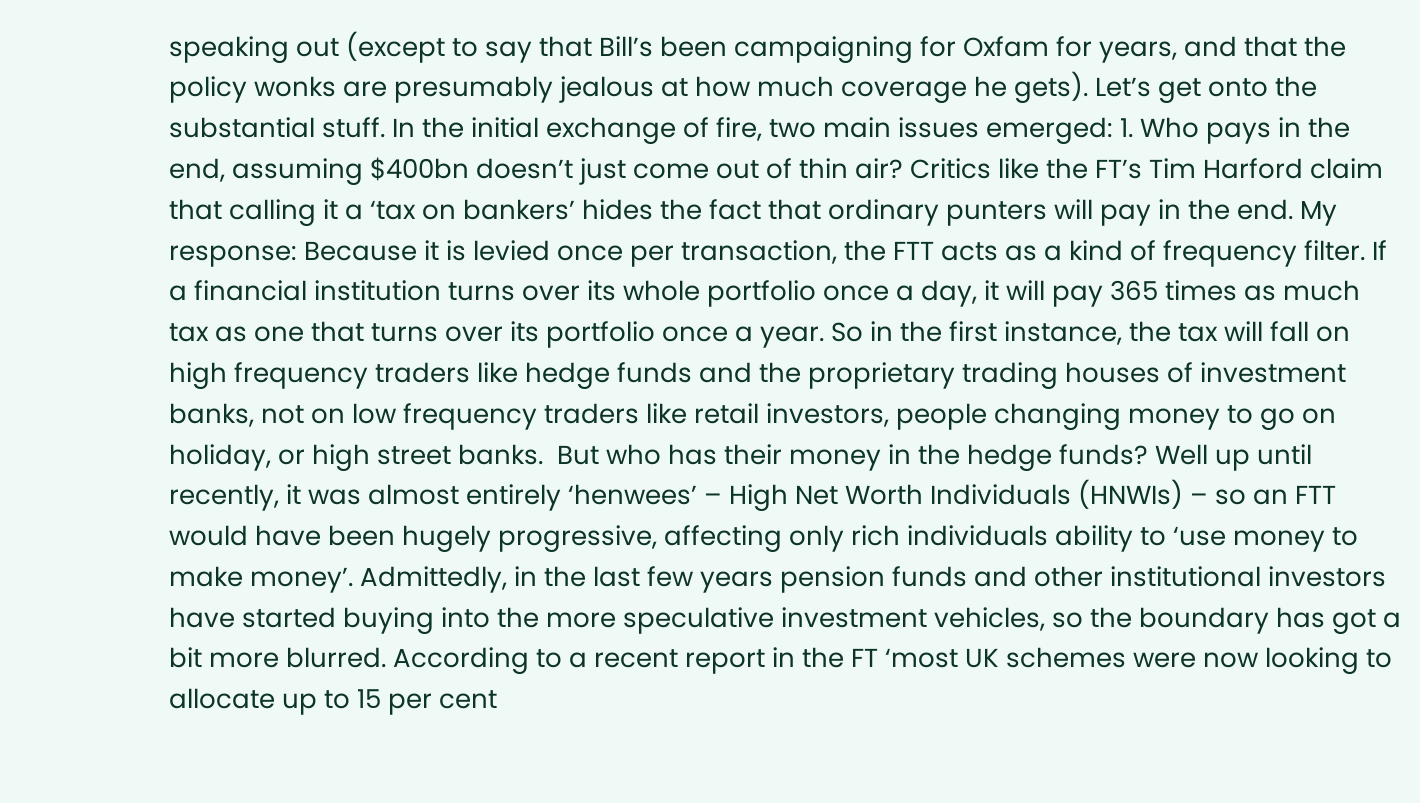speaking out (except to say that Bill’s been campaigning for Oxfam for years, and that the policy wonks are presumably jealous at how much coverage he gets). Let’s get onto the substantial stuff. In the initial exchange of fire, two main issues emerged: 1. Who pays in the end, assuming $400bn doesn’t just come out of thin air? Critics like the FT’s Tim Harford claim that calling it a ‘tax on bankers’ hides the fact that ordinary punters will pay in the end. My response: Because it is levied once per transaction, the FTT acts as a kind of frequency filter. If a financial institution turns over its whole portfolio once a day, it will pay 365 times as much tax as one that turns over its portfolio once a year. So in the first instance, the tax will fall on high frequency traders like hedge funds and the proprietary trading houses of investment banks, not on low frequency traders like retail investors, people changing money to go on holiday, or high street banks.  But who has their money in the hedge funds? Well up until recently, it was almost entirely ‘henwees’ – High Net Worth Individuals (HNWIs) – so an FTT would have been hugely progressive, affecting only rich individuals ability to ‘use money to make money’. Admittedly, in the last few years pension funds and other institutional investors have started buying into the more speculative investment vehicles, so the boundary has got a bit more blurred. According to a recent report in the FT ‘most UK schemes were now looking to allocate up to 15 per cent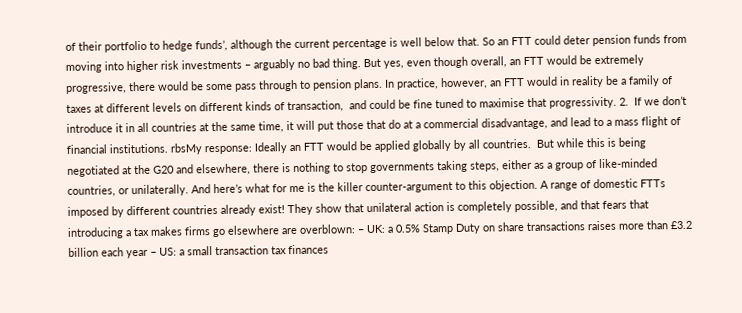of their portfolio to hedge funds’, although the current percentage is well below that. So an FTT could deter pension funds from moving into higher risk investments – arguably no bad thing. But yes, even though overall, an FTT would be extremely progressive, there would be some pass through to pension plans. In practice, however, an FTT would in reality be a family of taxes at different levels on different kinds of transaction,  and could be fine tuned to maximise that progressivity. 2.  If we don’t introduce it in all countries at the same time, it will put those that do at a commercial disadvantage, and lead to a mass flight of financial institutions. rbsMy response: Ideally an FTT would be applied globally by all countries.  But while this is being negotiated at the G20 and elsewhere, there is nothing to stop governments taking steps, either as a group of like-minded countries, or unilaterally. And here’s what for me is the killer counter-argument to this objection. A range of domestic FTTs imposed by different countries already exist! They show that unilateral action is completely possible, and that fears that introducing a tax makes firms go elsewhere are overblown: – UK: a 0.5% Stamp Duty on share transactions raises more than £3.2 billion each year – US: a small transaction tax finances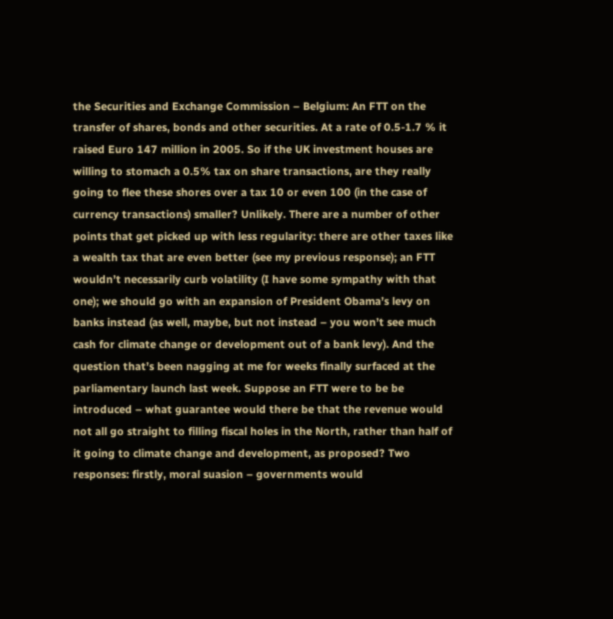the Securities and Exchange Commission – Belgium: An FTT on the transfer of shares, bonds and other securities. At a rate of 0.5-1.7 % it raised Euro 147 million in 2005. So if the UK investment houses are willing to stomach a 0.5% tax on share transactions, are they really going to flee these shores over a tax 10 or even 100 (in the case of currency transactions) smaller? Unlikely. There are a number of other points that get picked up with less regularity: there are other taxes like a wealth tax that are even better (see my previous response); an FTT wouldn’t necessarily curb volatility (I have some sympathy with that one); we should go with an expansion of President Obama’s levy on banks instead (as well, maybe, but not instead – you won’t see much cash for climate change or development out of a bank levy). And the question that’s been nagging at me for weeks finally surfaced at the parliamentary launch last week. Suppose an FTT were to be be introduced – what guarantee would there be that the revenue would not all go straight to filling fiscal holes in the North, rather than half of it going to climate change and development, as proposed? Two responses: firstly, moral suasion – governments would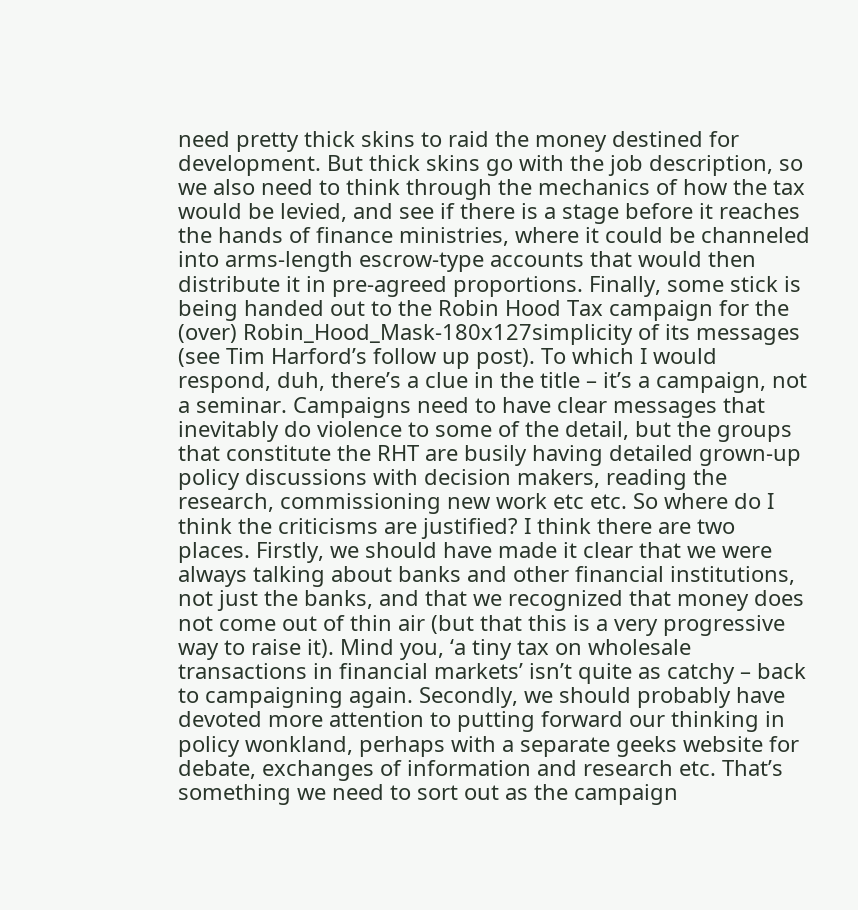need pretty thick skins to raid the money destined for development. But thick skins go with the job description, so we also need to think through the mechanics of how the tax would be levied, and see if there is a stage before it reaches the hands of finance ministries, where it could be channeled into arms-length escrow-type accounts that would then distribute it in pre-agreed proportions. Finally, some stick is being handed out to the Robin Hood Tax campaign for the (over) Robin_Hood_Mask-180x127simplicity of its messages (see Tim Harford’s follow up post). To which I would respond, duh, there’s a clue in the title – it’s a campaign, not a seminar. Campaigns need to have clear messages that inevitably do violence to some of the detail, but the groups that constitute the RHT are busily having detailed grown-up policy discussions with decision makers, reading the research, commissioning new work etc etc. So where do I think the criticisms are justified? I think there are two places. Firstly, we should have made it clear that we were always talking about banks and other financial institutions, not just the banks, and that we recognized that money does not come out of thin air (but that this is a very progressive way to raise it). Mind you, ‘a tiny tax on wholesale transactions in financial markets’ isn’t quite as catchy – back to campaigning again. Secondly, we should probably have devoted more attention to putting forward our thinking in policy wonkland, perhaps with a separate geeks website for debate, exchanges of information and research etc. That’s something we need to sort out as the campaign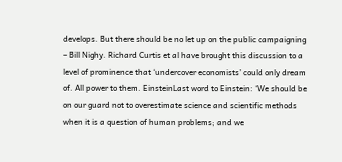develops. But there should be no let up on the public campaigning – Bill Nighy. Richard Curtis et al have brought this discussion to a level of prominence that ‘undercover economists’ could only dream of. All power to them. EinsteinLast word to Einstein: ‘We should be on our guard not to overestimate science and scientific methods when it is a question of human problems; and we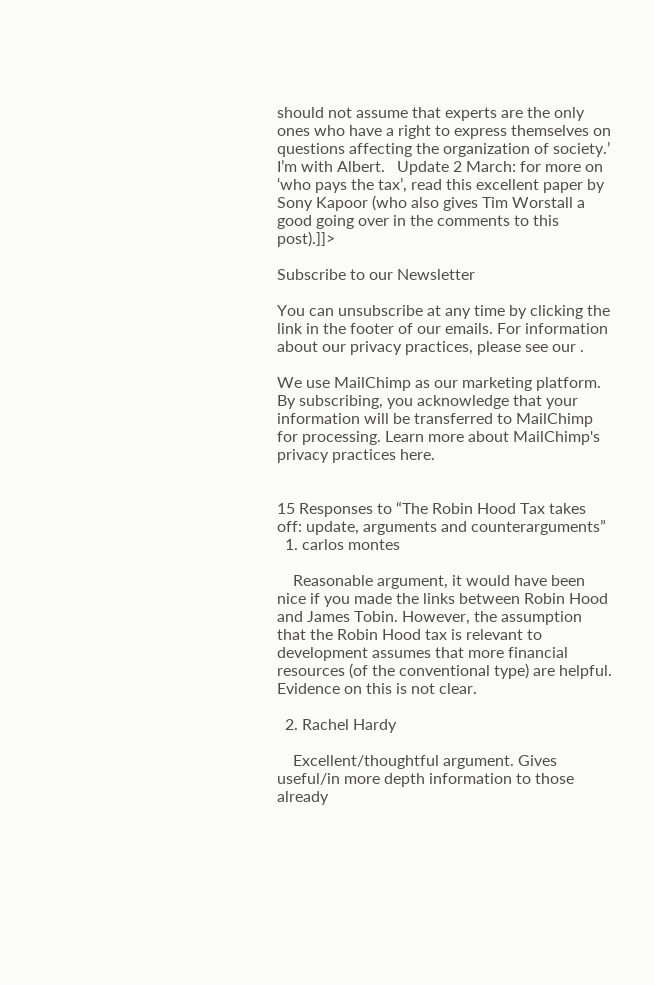should not assume that experts are the only ones who have a right to express themselves on questions affecting the organization of society.’ I’m with Albert.   Update 2 March: for more on ‘who pays the tax’, read this excellent paper by Sony Kapoor (who also gives Tim Worstall a good going over in the comments to this post).]]>

Subscribe to our Newsletter

You can unsubscribe at any time by clicking the link in the footer of our emails. For information about our privacy practices, please see our .

We use MailChimp as our marketing platform. By subscribing, you acknowledge that your information will be transferred to MailChimp for processing. Learn more about MailChimp's privacy practices here.


15 Responses to “The Robin Hood Tax takes off: update, arguments and counterarguments”
  1. carlos montes

    Reasonable argument, it would have been nice if you made the links between Robin Hood and James Tobin. However, the assumption that the Robin Hood tax is relevant to development assumes that more financial resources (of the conventional type) are helpful. Evidence on this is not clear.

  2. Rachel Hardy

    Excellent/thoughtful argument. Gives useful/in more depth information to those already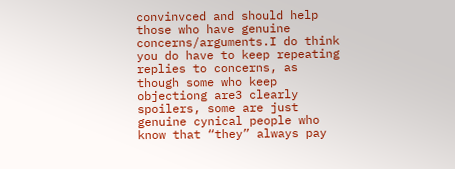convinvced and should help those who have genuine concerns/arguments.I do think you do have to keep repeating replies to concerns, as though some who keep objectiong are3 clearly spoilers, some are just genuine cynical people who know that “they” always pay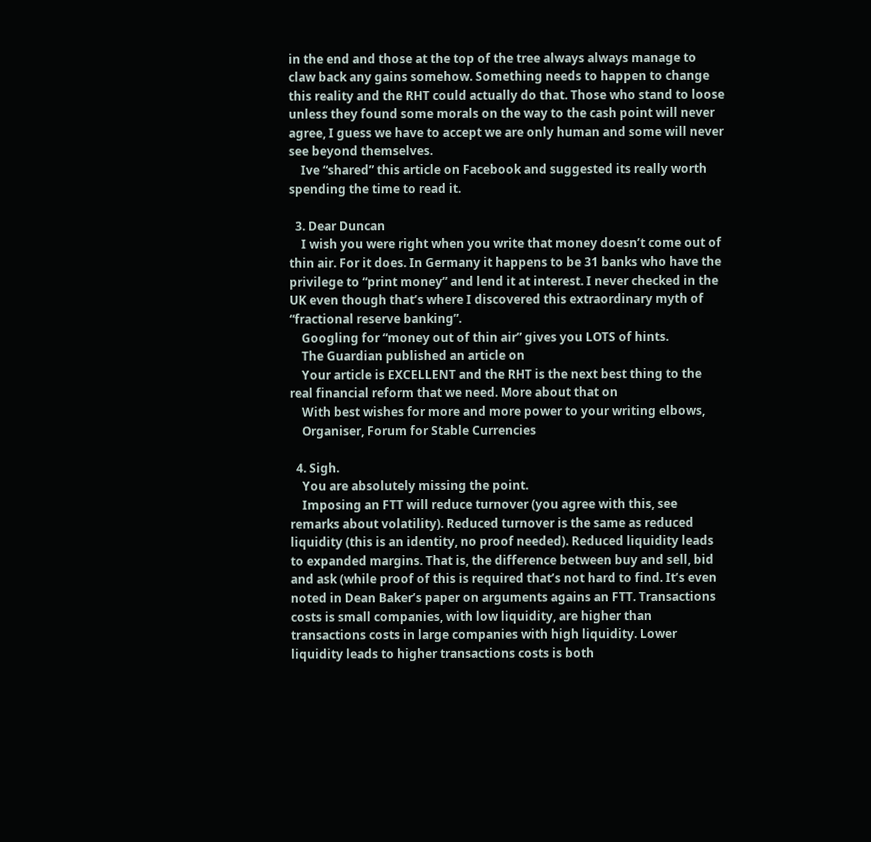in the end and those at the top of the tree always always manage to claw back any gains somehow. Something needs to happen to change this reality and the RHT could actually do that. Those who stand to loose unless they found some morals on the way to the cash point will never agree, I guess we have to accept we are only human and some will never see beyond themselves.
    Ive “shared” this article on Facebook and suggested its really worth spending the time to read it.

  3. Dear Duncan
    I wish you were right when you write that money doesn’t come out of thin air. For it does. In Germany it happens to be 31 banks who have the privilege to “print money” and lend it at interest. I never checked in the UK even though that’s where I discovered this extraordinary myth of “fractional reserve banking”.
    Googling for “money out of thin air” gives you LOTS of hints.
    The Guardian published an article on
    Your article is EXCELLENT and the RHT is the next best thing to the real financial reform that we need. More about that on
    With best wishes for more and more power to your writing elbows,
    Organiser, Forum for Stable Currencies

  4. Sigh.
    You are absolutely missing the point.
    Imposing an FTT will reduce turnover (you agree with this, see remarks about volatility). Reduced turnover is the same as reduced liquidity (this is an identity, no proof needed). Reduced liquidity leads to expanded margins. That is, the difference between buy and sell, bid and ask (while proof of this is required that’s not hard to find. It’s even noted in Dean Baker’s paper on arguments agains an FTT. Transactions costs is small companies, with low liquidity, are higher than transactions costs in large companies with high liquidity. Lower liquidity leads to higher transactions costs is both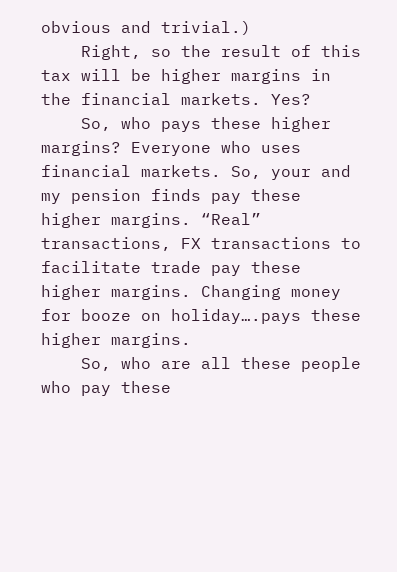obvious and trivial.)
    Right, so the result of this tax will be higher margins in the financial markets. Yes?
    So, who pays these higher margins? Everyone who uses financial markets. So, your and my pension finds pay these higher margins. “Real” transactions, FX transactions to facilitate trade pay these higher margins. Changing money for booze on holiday….pays these higher margins.
    So, who are all these people who pay these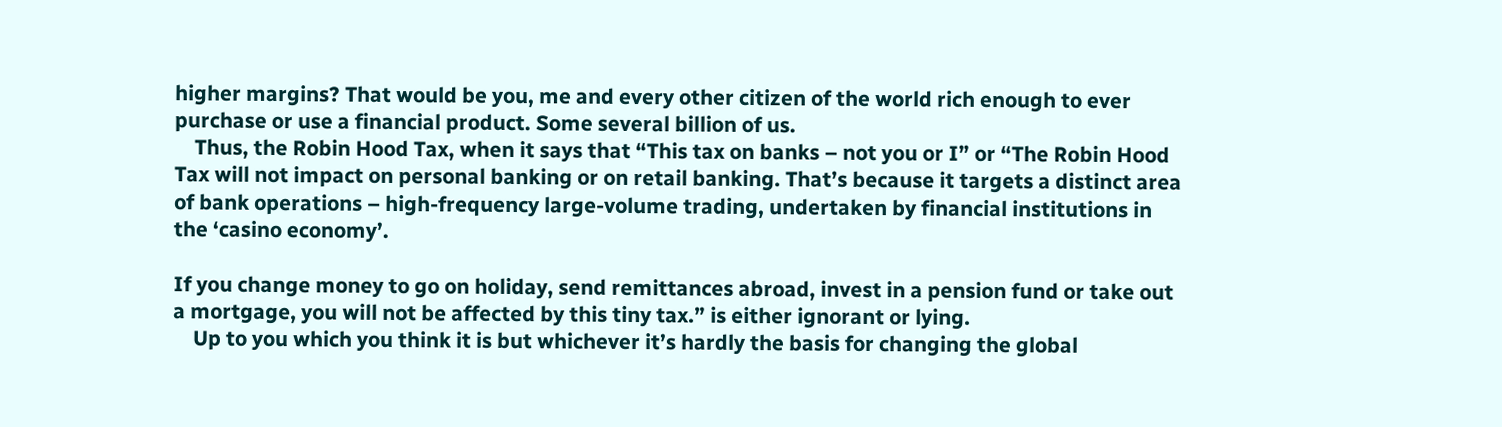higher margins? That would be you, me and every other citizen of the world rich enough to ever purchase or use a financial product. Some several billion of us.
    Thus, the Robin Hood Tax, when it says that “This tax on banks – not you or I” or “The Robin Hood Tax will not impact on personal banking or on retail banking. That’s because it targets a distinct area of bank operations – high-frequency large-volume trading, undertaken by financial institutions in the ‘casino economy’.

If you change money to go on holiday, send remittances abroad, invest in a pension fund or take out a mortgage, you will not be affected by this tiny tax.” is either ignorant or lying.
    Up to you which you think it is but whichever it’s hardly the basis for changing the global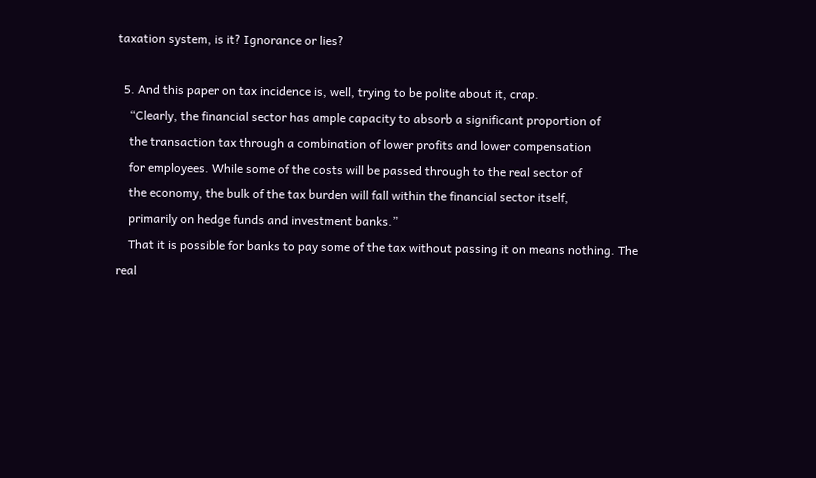taxation system, is it? Ignorance or lies?

  5. And this paper on tax incidence is, well, trying to be polite about it, crap.
    “Clearly, the financial sector has ample capacity to absorb a significant proportion of
    the transaction tax through a combination of lower profits and lower compensation
    for employees. While some of the costs will be passed through to the real sector of
    the economy, the bulk of the tax burden will fall within the financial sector itself,
    primarily on hedge funds and investment banks.”
    That it is possible for banks to pay some of the tax without passing it on means nothing. The real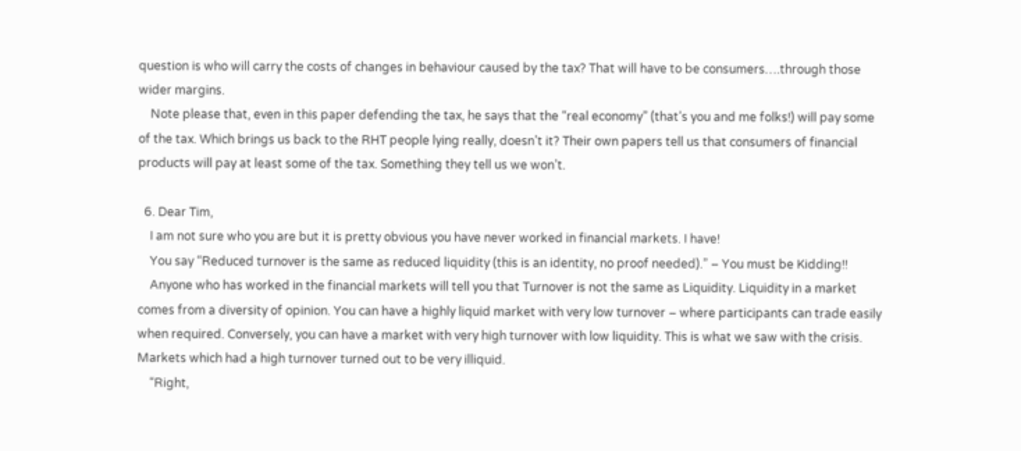question is who will carry the costs of changes in behaviour caused by the tax? That will have to be consumers….through those wider margins.
    Note please that, even in this paper defending the tax, he says that the “real economy” (that’s you and me folks!) will pay some of the tax. Which brings us back to the RHT people lying really, doesn’t it? Their own papers tell us that consumers of financial products will pay at least some of the tax. Something they tell us we won’t.

  6. Dear Tim,
    I am not sure who you are but it is pretty obvious you have never worked in financial markets. I have!
    You say “Reduced turnover is the same as reduced liquidity (this is an identity, no proof needed).” – You must be Kidding!!
    Anyone who has worked in the financial markets will tell you that Turnover is not the same as Liquidity. Liquidity in a market comes from a diversity of opinion. You can have a highly liquid market with very low turnover – where participants can trade easily when required. Conversely, you can have a market with very high turnover with low liquidity. This is what we saw with the crisis. Markets which had a high turnover turned out to be very illiquid.
    “Right,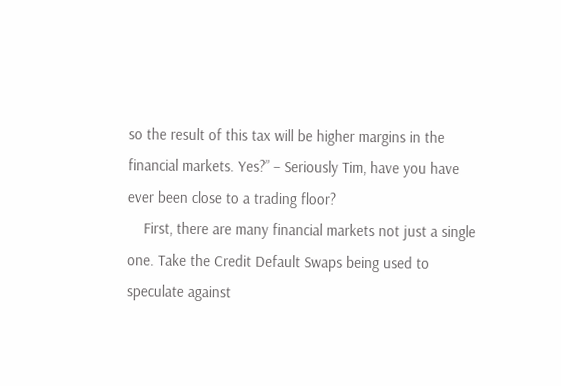so the result of this tax will be higher margins in the financial markets. Yes?” – Seriously Tim, have you have ever been close to a trading floor?
    First, there are many financial markets not just a single one. Take the Credit Default Swaps being used to speculate against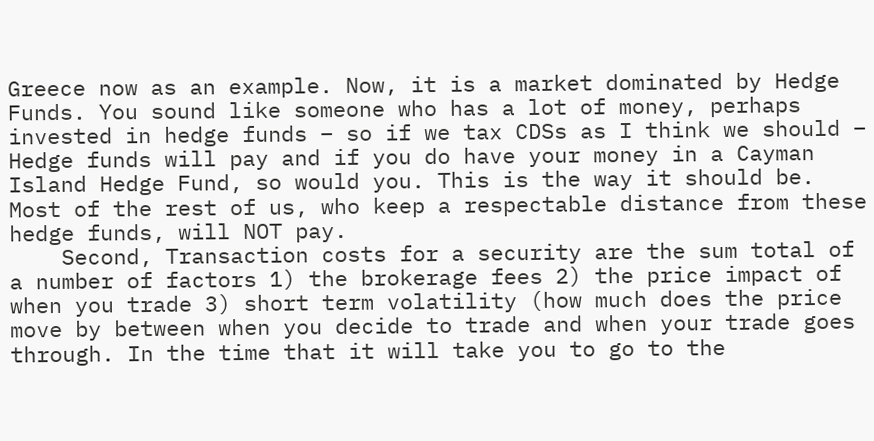Greece now as an example. Now, it is a market dominated by Hedge Funds. You sound like someone who has a lot of money, perhaps invested in hedge funds – so if we tax CDSs as I think we should – Hedge funds will pay and if you do have your money in a Cayman Island Hedge Fund, so would you. This is the way it should be. Most of the rest of us, who keep a respectable distance from these hedge funds, will NOT pay.
    Second, Transaction costs for a security are the sum total of a number of factors 1) the brokerage fees 2) the price impact of when you trade 3) short term volatility (how much does the price move by between when you decide to trade and when your trade goes through. In the time that it will take you to go to the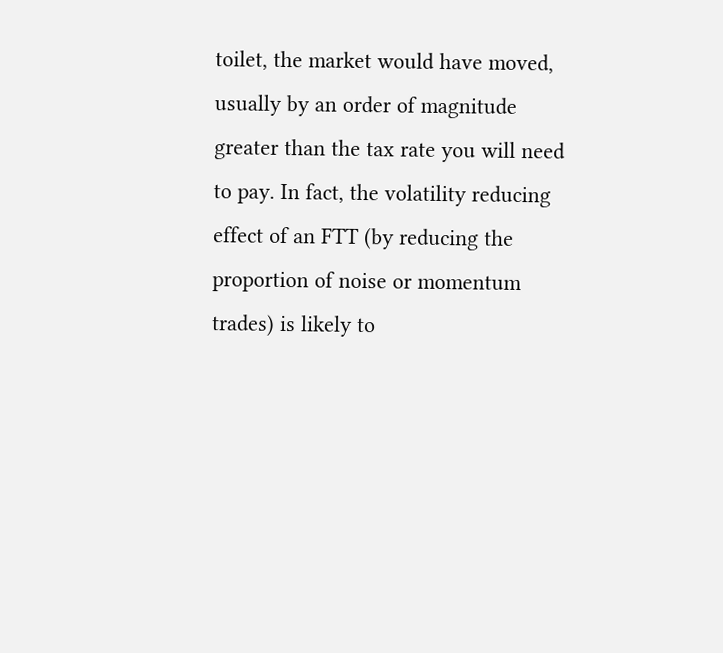toilet, the market would have moved, usually by an order of magnitude greater than the tax rate you will need to pay. In fact, the volatility reducing effect of an FTT (by reducing the proportion of noise or momentum trades) is likely to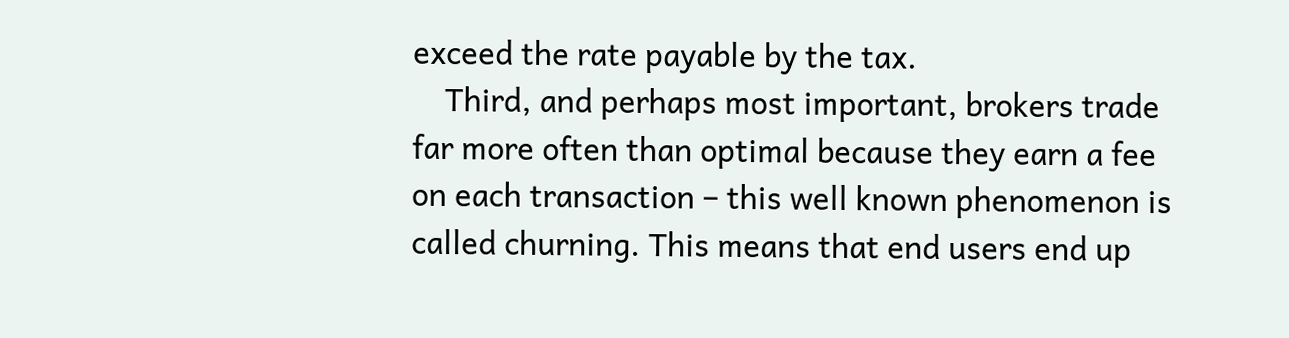exceed the rate payable by the tax.
    Third, and perhaps most important, brokers trade far more often than optimal because they earn a fee on each transaction – this well known phenomenon is called churning. This means that end users end up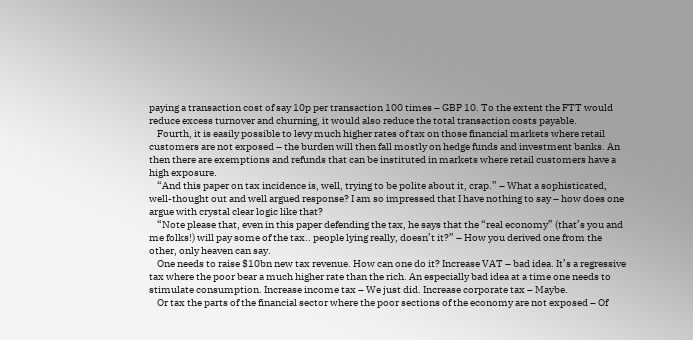paying a transaction cost of say 10p per transaction 100 times – GBP 10. To the extent the FTT would reduce excess turnover and churning, it would also reduce the total transaction costs payable.
    Fourth, it is easily possible to levy much higher rates of tax on those financial markets where retail customers are not exposed – the burden will then fall mostly on hedge funds and investment banks. An then there are exemptions and refunds that can be instituted in markets where retail customers have a high exposure.
    “And this paper on tax incidence is, well, trying to be polite about it, crap.” – What a sophisticated, well-thought out and well argued response? I am so impressed that I have nothing to say – how does one argue with crystal clear logic like that?
    “Note please that, even in this paper defending the tax, he says that the “real economy” (that’s you and me folks!) will pay some of the tax.. people lying really, doesn’t it?” – How you derived one from the other, only heaven can say.
    One needs to raise $10bn new tax revenue. How can one do it? Increase VAT – bad idea. It’s a regressive tax where the poor bear a much higher rate than the rich. An especially bad idea at a time one needs to stimulate consumption. Increase income tax – We just did. Increase corporate tax – Maybe.
    Or tax the parts of the financial sector where the poor sections of the economy are not exposed – Of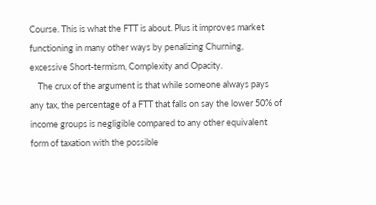Course. This is what the FTT is about. Plus it improves market functioning in many other ways by penalizing Churning, excessive Short-termism, Complexity and Opacity.
    The crux of the argument is that while someone always pays any tax, the percentage of a FTT that falls on say the lower 50% of income groups is negligible compared to any other equivalent form of taxation with the possible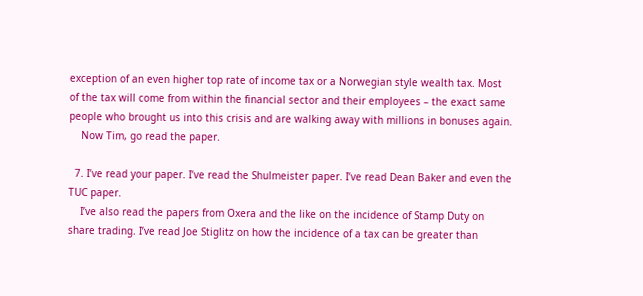exception of an even higher top rate of income tax or a Norwegian style wealth tax. Most of the tax will come from within the financial sector and their employees – the exact same people who brought us into this crisis and are walking away with millions in bonuses again.
    Now Tim, go read the paper.

  7. I’ve read your paper. I’ve read the Shulmeister paper. I’ve read Dean Baker and even the TUC paper.
    I’ve also read the papers from Oxera and the like on the incidence of Stamp Duty on share trading. I’ve read Joe Stiglitz on how the incidence of a tax can be greater than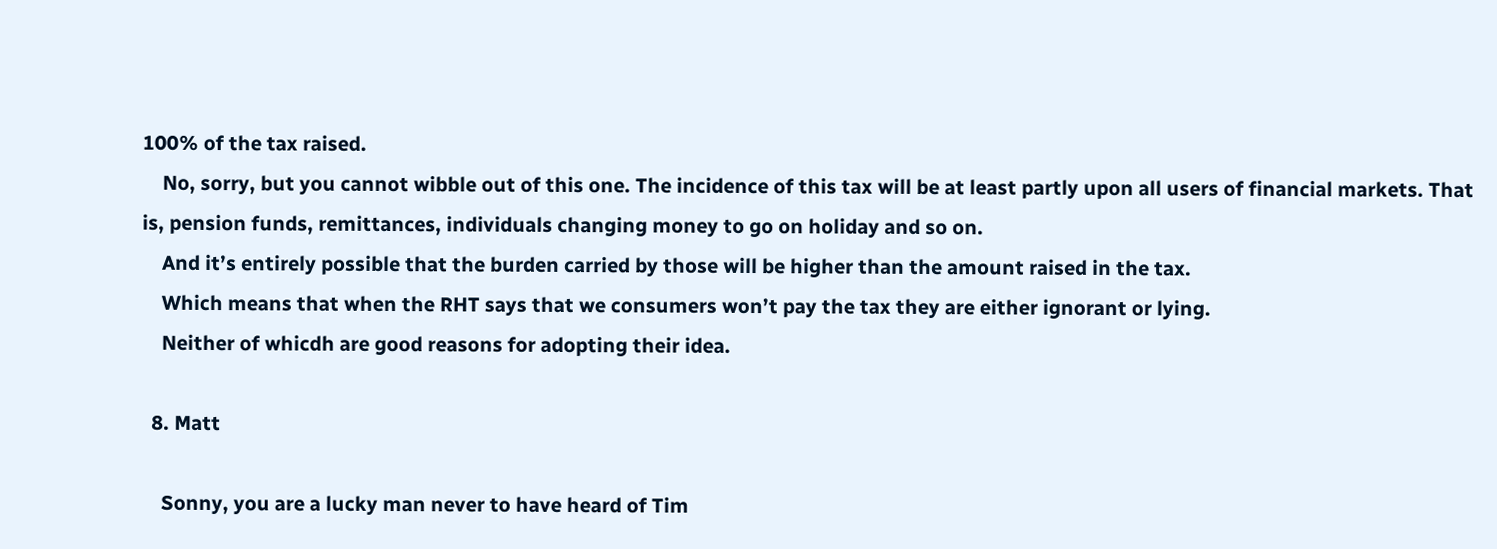100% of the tax raised.
    No, sorry, but you cannot wibble out of this one. The incidence of this tax will be at least partly upon all users of financial markets. That is, pension funds, remittances, individuals changing money to go on holiday and so on.
    And it’s entirely possible that the burden carried by those will be higher than the amount raised in the tax.
    Which means that when the RHT says that we consumers won’t pay the tax they are either ignorant or lying.
    Neither of whicdh are good reasons for adopting their idea.

  8. Matt

    Sonny, you are a lucky man never to have heard of Tim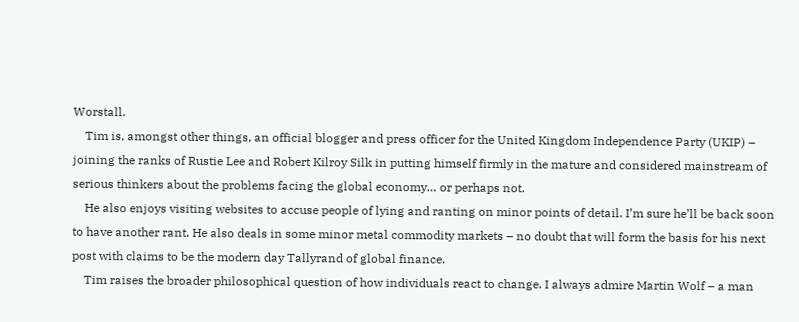Worstall.
    Tim is, amongst other things, an official blogger and press officer for the United Kingdom Independence Party (UKIP) – joining the ranks of Rustie Lee and Robert Kilroy Silk in putting himself firmly in the mature and considered mainstream of serious thinkers about the problems facing the global economy… or perhaps not.
    He also enjoys visiting websites to accuse people of lying and ranting on minor points of detail. I’m sure he’ll be back soon to have another rant. He also deals in some minor metal commodity markets – no doubt that will form the basis for his next post with claims to be the modern day Tallyrand of global finance.
    Tim raises the broader philosophical question of how individuals react to change. I always admire Martin Wolf – a man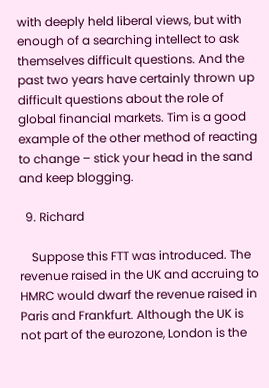with deeply held liberal views, but with enough of a searching intellect to ask themselves difficult questions. And the past two years have certainly thrown up difficult questions about the role of global financial markets. Tim is a good example of the other method of reacting to change – stick your head in the sand and keep blogging.

  9. Richard

    Suppose this FTT was introduced. The revenue raised in the UK and accruing to HMRC would dwarf the revenue raised in Paris and Frankfurt. Although the UK is not part of the eurozone, London is the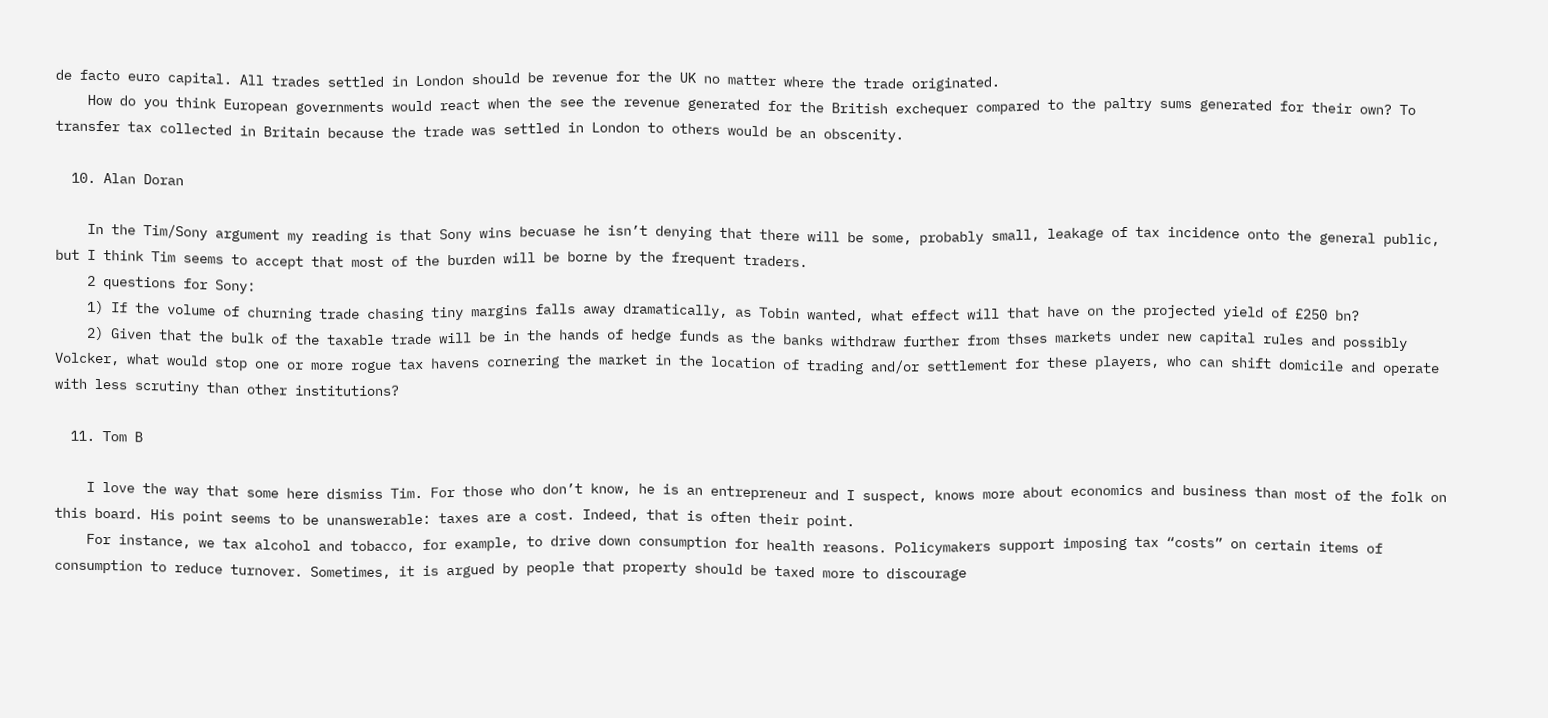de facto euro capital. All trades settled in London should be revenue for the UK no matter where the trade originated.
    How do you think European governments would react when the see the revenue generated for the British exchequer compared to the paltry sums generated for their own? To transfer tax collected in Britain because the trade was settled in London to others would be an obscenity.

  10. Alan Doran

    In the Tim/Sony argument my reading is that Sony wins becuase he isn’t denying that there will be some, probably small, leakage of tax incidence onto the general public, but I think Tim seems to accept that most of the burden will be borne by the frequent traders.
    2 questions for Sony:
    1) If the volume of churning trade chasing tiny margins falls away dramatically, as Tobin wanted, what effect will that have on the projected yield of £250 bn?
    2) Given that the bulk of the taxable trade will be in the hands of hedge funds as the banks withdraw further from thses markets under new capital rules and possibly Volcker, what would stop one or more rogue tax havens cornering the market in the location of trading and/or settlement for these players, who can shift domicile and operate with less scrutiny than other institutions?

  11. Tom B

    I love the way that some here dismiss Tim. For those who don’t know, he is an entrepreneur and I suspect, knows more about economics and business than most of the folk on this board. His point seems to be unanswerable: taxes are a cost. Indeed, that is often their point.
    For instance, we tax alcohol and tobacco, for example, to drive down consumption for health reasons. Policymakers support imposing tax “costs” on certain items of consumption to reduce turnover. Sometimes, it is argued by people that property should be taxed more to discourage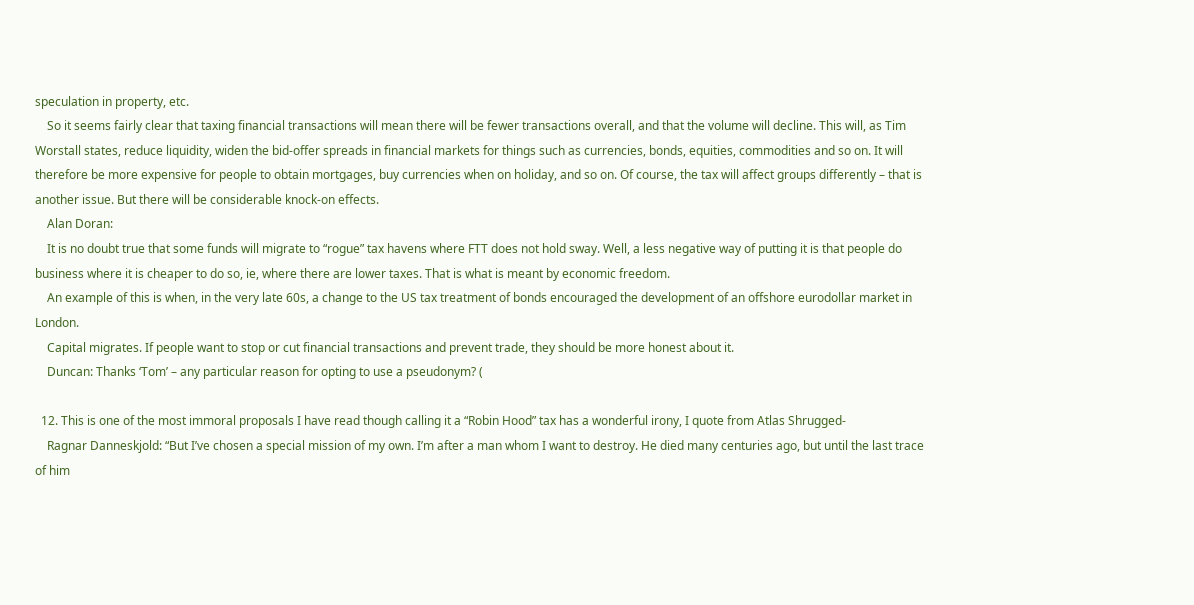speculation in property, etc.
    So it seems fairly clear that taxing financial transactions will mean there will be fewer transactions overall, and that the volume will decline. This will, as Tim Worstall states, reduce liquidity, widen the bid-offer spreads in financial markets for things such as currencies, bonds, equities, commodities and so on. It will therefore be more expensive for people to obtain mortgages, buy currencies when on holiday, and so on. Of course, the tax will affect groups differently – that is another issue. But there will be considerable knock-on effects.
    Alan Doran:
    It is no doubt true that some funds will migrate to “rogue” tax havens where FTT does not hold sway. Well, a less negative way of putting it is that people do business where it is cheaper to do so, ie, where there are lower taxes. That is what is meant by economic freedom.
    An example of this is when, in the very late 60s, a change to the US tax treatment of bonds encouraged the development of an offshore eurodollar market in London.
    Capital migrates. If people want to stop or cut financial transactions and prevent trade, they should be more honest about it.
    Duncan: Thanks ‘Tom’ – any particular reason for opting to use a pseudonym? (

  12. This is one of the most immoral proposals I have read though calling it a “Robin Hood” tax has a wonderful irony, I quote from Atlas Shrugged-
    Ragnar Danneskjold: “But I’ve chosen a special mission of my own. I’m after a man whom I want to destroy. He died many centuries ago, but until the last trace of him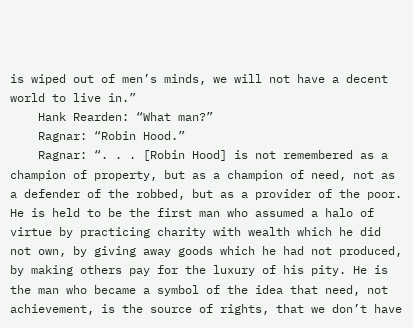is wiped out of men’s minds, we will not have a decent world to live in.”
    Hank Rearden: “What man?”
    Ragnar: “Robin Hood.”
    Ragnar: “. . . [Robin Hood] is not remembered as a champion of property, but as a champion of need, not as a defender of the robbed, but as a provider of the poor. He is held to be the first man who assumed a halo of virtue by practicing charity with wealth which he did not own, by giving away goods which he had not produced, by making others pay for the luxury of his pity. He is the man who became a symbol of the idea that need, not achievement, is the source of rights, that we don’t have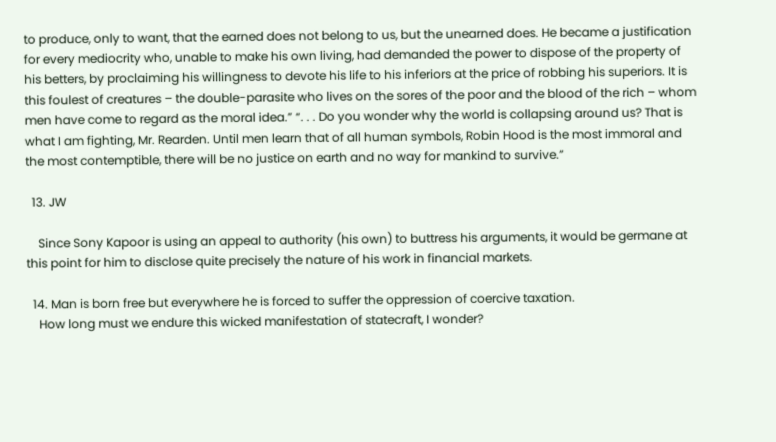to produce, only to want, that the earned does not belong to us, but the unearned does. He became a justification for every mediocrity who, unable to make his own living, had demanded the power to dispose of the property of his betters, by proclaiming his willingness to devote his life to his inferiors at the price of robbing his superiors. It is this foulest of creatures – the double-parasite who lives on the sores of the poor and the blood of the rich – whom men have come to regard as the moral idea.” “. . . Do you wonder why the world is collapsing around us? That is what I am fighting, Mr. Rearden. Until men learn that of all human symbols, Robin Hood is the most immoral and the most contemptible, there will be no justice on earth and no way for mankind to survive.”

  13. JW

    Since Sony Kapoor is using an appeal to authority (his own) to buttress his arguments, it would be germane at this point for him to disclose quite precisely the nature of his work in financial markets.

  14. Man is born free but everywhere he is forced to suffer the oppression of coercive taxation.
    How long must we endure this wicked manifestation of statecraft, I wonder?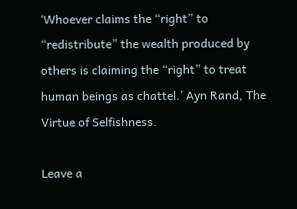‘Whoever claims the “right” to “redistribute” the wealth produced by others is claiming the “right” to treat human beings as chattel.’ Ayn Rand, The Virtue of Selfishness.

Leave a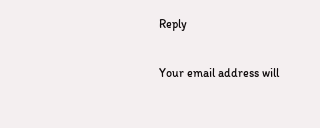Reply

Your email address will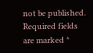not be published. Required fields are marked *